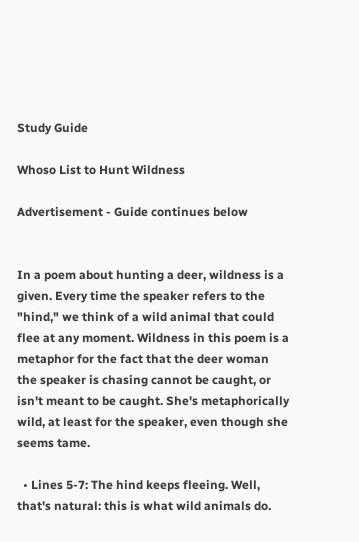Study Guide

Whoso List to Hunt Wildness

Advertisement - Guide continues below


In a poem about hunting a deer, wildness is a given. Every time the speaker refers to the "hind," we think of a wild animal that could flee at any moment. Wildness in this poem is a metaphor for the fact that the deer woman the speaker is chasing cannot be caught, or isn't meant to be caught. She's metaphorically wild, at least for the speaker, even though she seems tame.

  • Lines 5-7: The hind keeps fleeing. Well, that's natural: this is what wild animals do.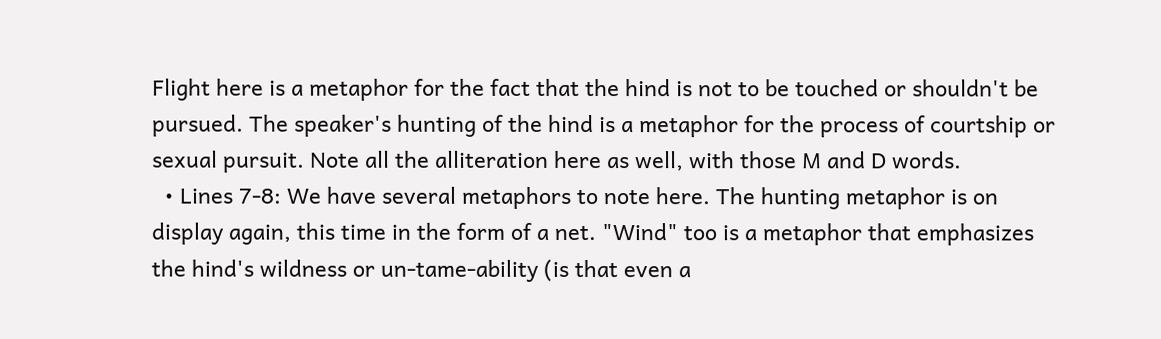Flight here is a metaphor for the fact that the hind is not to be touched or shouldn't be pursued. The speaker's hunting of the hind is a metaphor for the process of courtship or sexual pursuit. Note all the alliteration here as well, with those M and D words.
  • Lines 7-8: We have several metaphors to note here. The hunting metaphor is on display again, this time in the form of a net. "Wind" too is a metaphor that emphasizes the hind's wildness or un-tame-ability (is that even a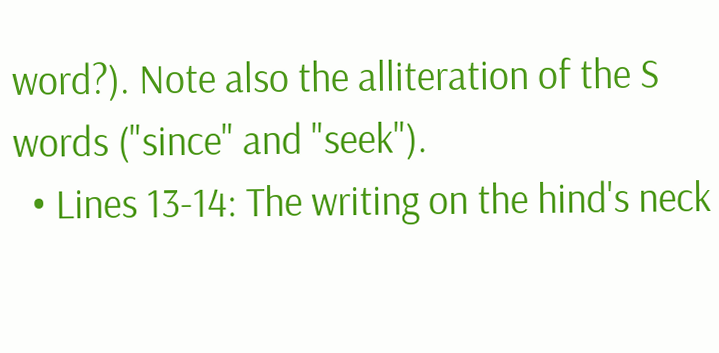word?). Note also the alliteration of the S words ("since" and "seek").
  • Lines 13-14: The writing on the hind's neck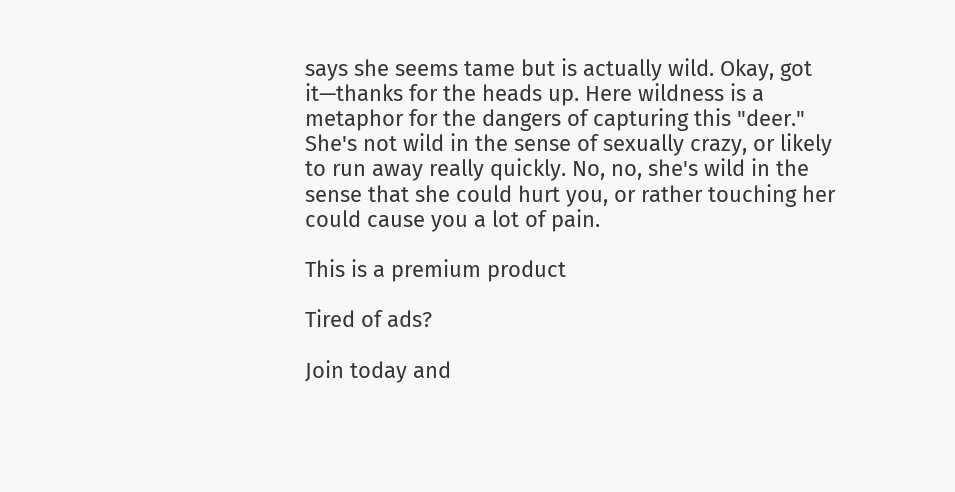says she seems tame but is actually wild. Okay, got it—thanks for the heads up. Here wildness is a metaphor for the dangers of capturing this "deer." She's not wild in the sense of sexually crazy, or likely to run away really quickly. No, no, she's wild in the sense that she could hurt you, or rather touching her could cause you a lot of pain.

This is a premium product

Tired of ads?

Join today and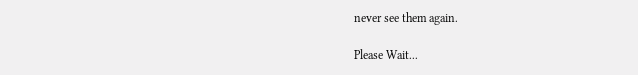never see them again.

Please Wait...